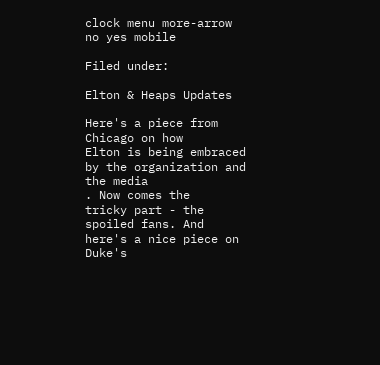clock menu more-arrow no yes mobile

Filed under:

Elton & Heaps Updates

Here's a piece from Chicago on how
Elton is being embraced by the organization and the media
. Now comes the
tricky part - the spoiled fans. And here's a nice piece on Duke's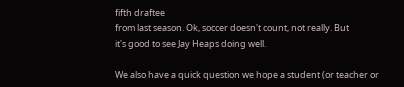fifth draftee
from last season. Ok, soccer doesn't count, not really. But
it's good to see Jay Heaps doing well.

We also have a quick question we hope a student (or teacher or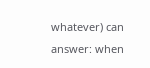whatever) can
answer: when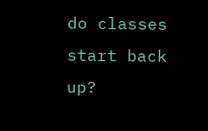do classes start back up?